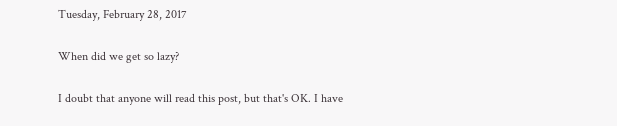Tuesday, February 28, 2017

When did we get so lazy?

I doubt that anyone will read this post, but that's OK. I have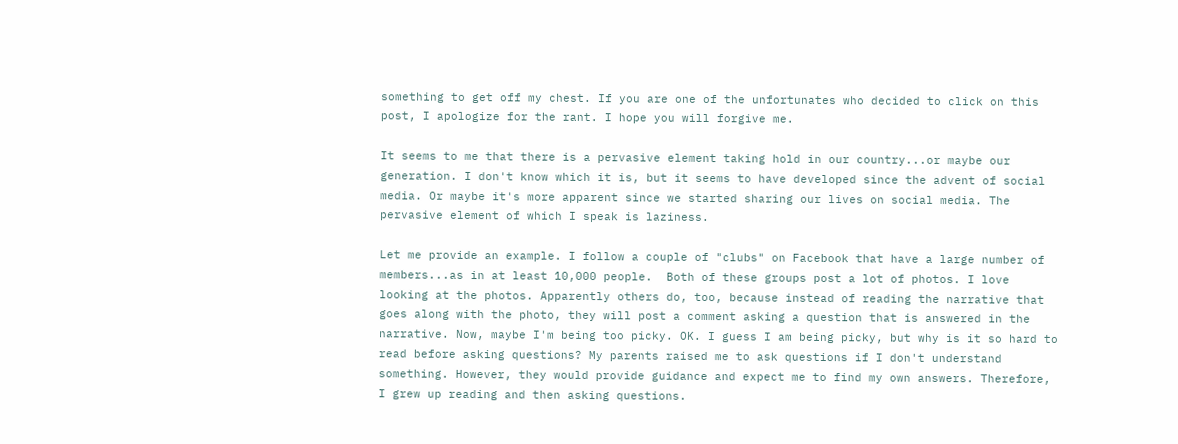something to get off my chest. If you are one of the unfortunates who decided to click on this post, I apologize for the rant. I hope you will forgive me.

It seems to me that there is a pervasive element taking hold in our country...or maybe our generation. I don't know which it is, but it seems to have developed since the advent of social media. Or maybe it's more apparent since we started sharing our lives on social media. The pervasive element of which I speak is laziness.

Let me provide an example. I follow a couple of "clubs" on Facebook that have a large number of members...as in at least 10,000 people.  Both of these groups post a lot of photos. I love looking at the photos. Apparently others do, too, because instead of reading the narrative that goes along with the photo, they will post a comment asking a question that is answered in the narrative. Now, maybe I'm being too picky. OK. I guess I am being picky, but why is it so hard to read before asking questions? My parents raised me to ask questions if I don't understand something. However, they would provide guidance and expect me to find my own answers. Therefore, I grew up reading and then asking questions.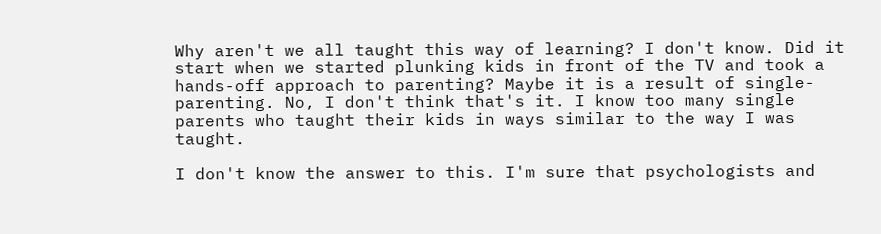Why aren't we all taught this way of learning? I don't know. Did it start when we started plunking kids in front of the TV and took a hands-off approach to parenting? Maybe it is a result of single-parenting. No, I don't think that's it. I know too many single parents who taught their kids in ways similar to the way I was taught.

I don't know the answer to this. I'm sure that psychologists and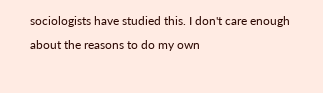sociologists have studied this. I don't care enough about the reasons to do my own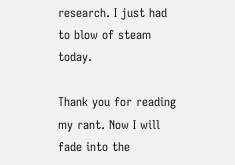research. I just had to blow of steam today.

Thank you for reading my rant. Now I will fade into the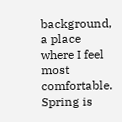background, a place where I feel most comfortable. Spring is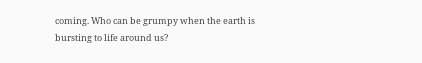coming. Who can be grumpy when the earth is bursting to life around us?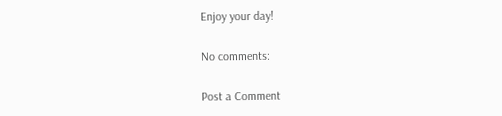Enjoy your day!

No comments:

Post a Comment